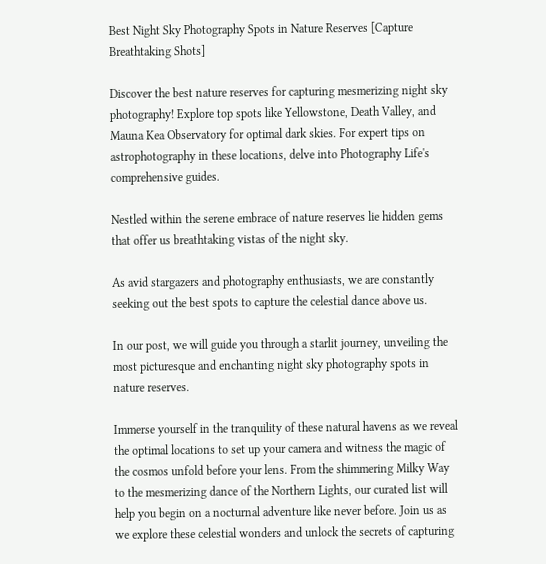Best Night Sky Photography Spots in Nature Reserves [Capture Breathtaking Shots]

Discover the best nature reserves for capturing mesmerizing night sky photography! Explore top spots like Yellowstone, Death Valley, and Mauna Kea Observatory for optimal dark skies. For expert tips on astrophotography in these locations, delve into Photography Life's comprehensive guides.

Nestled within the serene embrace of nature reserves lie hidden gems that offer us breathtaking vistas of the night sky.

As avid stargazers and photography enthusiasts, we are constantly seeking out the best spots to capture the celestial dance above us.

In our post, we will guide you through a starlit journey, unveiling the most picturesque and enchanting night sky photography spots in nature reserves.

Immerse yourself in the tranquility of these natural havens as we reveal the optimal locations to set up your camera and witness the magic of the cosmos unfold before your lens. From the shimmering Milky Way to the mesmerizing dance of the Northern Lights, our curated list will help you begin on a nocturnal adventure like never before. Join us as we explore these celestial wonders and unlock the secrets of capturing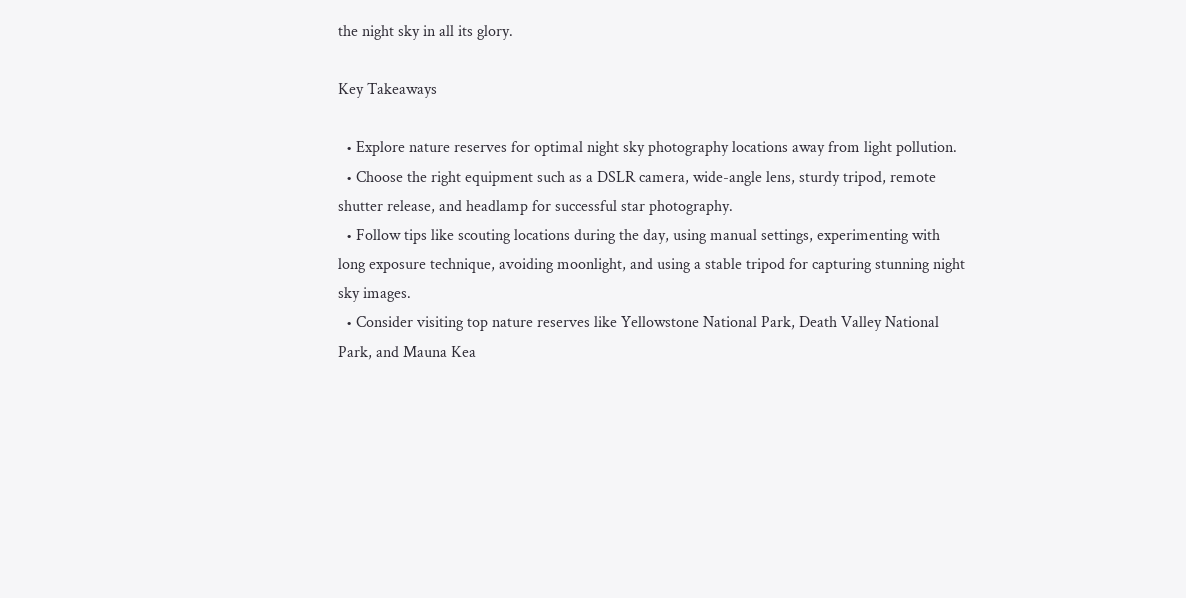the night sky in all its glory.

Key Takeaways

  • Explore nature reserves for optimal night sky photography locations away from light pollution.
  • Choose the right equipment such as a DSLR camera, wide-angle lens, sturdy tripod, remote shutter release, and headlamp for successful star photography.
  • Follow tips like scouting locations during the day, using manual settings, experimenting with long exposure technique, avoiding moonlight, and using a stable tripod for capturing stunning night sky images.
  • Consider visiting top nature reserves like Yellowstone National Park, Death Valley National Park, and Mauna Kea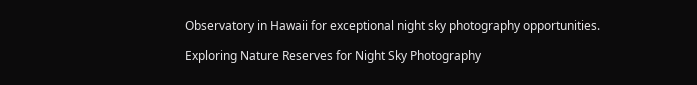Observatory in Hawaii for exceptional night sky photography opportunities.

Exploring Nature Reserves for Night Sky Photography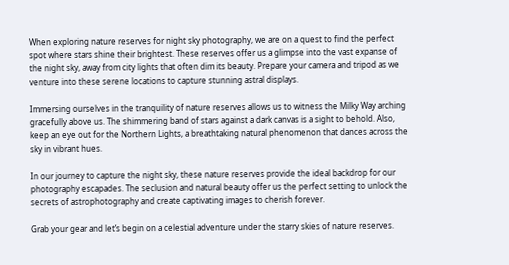When exploring nature reserves for night sky photography, we are on a quest to find the perfect spot where stars shine their brightest. These reserves offer us a glimpse into the vast expanse of the night sky, away from city lights that often dim its beauty. Prepare your camera and tripod as we venture into these serene locations to capture stunning astral displays.

Immersing ourselves in the tranquility of nature reserves allows us to witness the Milky Way arching gracefully above us. The shimmering band of stars against a dark canvas is a sight to behold. Also, keep an eye out for the Northern Lights, a breathtaking natural phenomenon that dances across the sky in vibrant hues.

In our journey to capture the night sky, these nature reserves provide the ideal backdrop for our photography escapades. The seclusion and natural beauty offer us the perfect setting to unlock the secrets of astrophotography and create captivating images to cherish forever.

Grab your gear and let’s begin on a celestial adventure under the starry skies of nature reserves.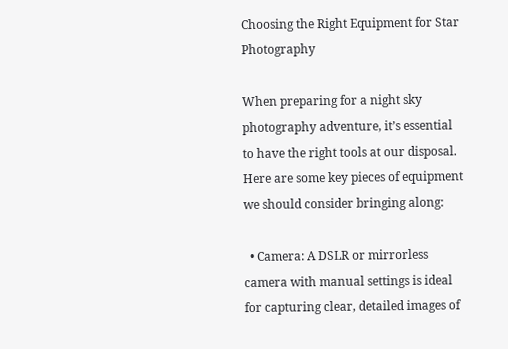Choosing the Right Equipment for Star Photography

When preparing for a night sky photography adventure, it’s essential to have the right tools at our disposal. Here are some key pieces of equipment we should consider bringing along:

  • Camera: A DSLR or mirrorless camera with manual settings is ideal for capturing clear, detailed images of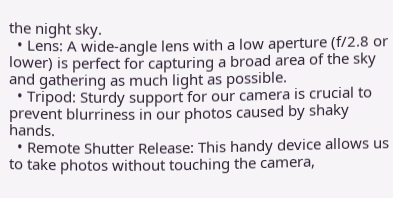the night sky.
  • Lens: A wide-angle lens with a low aperture (f/2.8 or lower) is perfect for capturing a broad area of the sky and gathering as much light as possible.
  • Tripod: Sturdy support for our camera is crucial to prevent blurriness in our photos caused by shaky hands.
  • Remote Shutter Release: This handy device allows us to take photos without touching the camera,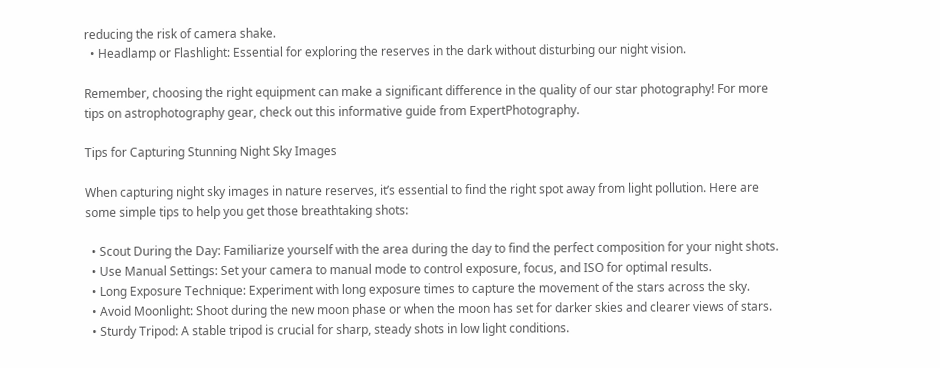reducing the risk of camera shake.
  • Headlamp or Flashlight: Essential for exploring the reserves in the dark without disturbing our night vision.

Remember, choosing the right equipment can make a significant difference in the quality of our star photography! For more tips on astrophotography gear, check out this informative guide from ExpertPhotography.

Tips for Capturing Stunning Night Sky Images

When capturing night sky images in nature reserves, it’s essential to find the right spot away from light pollution. Here are some simple tips to help you get those breathtaking shots:

  • Scout During the Day: Familiarize yourself with the area during the day to find the perfect composition for your night shots.
  • Use Manual Settings: Set your camera to manual mode to control exposure, focus, and ISO for optimal results.
  • Long Exposure Technique: Experiment with long exposure times to capture the movement of the stars across the sky.
  • Avoid Moonlight: Shoot during the new moon phase or when the moon has set for darker skies and clearer views of stars.
  • Sturdy Tripod: A stable tripod is crucial for sharp, steady shots in low light conditions.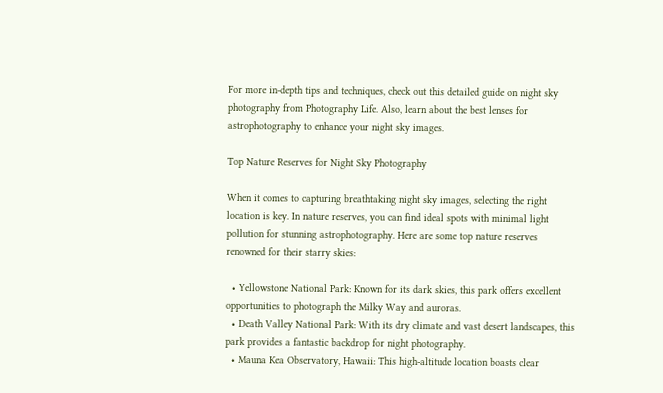For more in-depth tips and techniques, check out this detailed guide on night sky photography from Photography Life. Also, learn about the best lenses for astrophotography to enhance your night sky images.

Top Nature Reserves for Night Sky Photography

When it comes to capturing breathtaking night sky images, selecting the right location is key. In nature reserves, you can find ideal spots with minimal light pollution for stunning astrophotography. Here are some top nature reserves renowned for their starry skies:

  • Yellowstone National Park: Known for its dark skies, this park offers excellent opportunities to photograph the Milky Way and auroras.
  • Death Valley National Park: With its dry climate and vast desert landscapes, this park provides a fantastic backdrop for night photography.
  • Mauna Kea Observatory, Hawaii: This high-altitude location boasts clear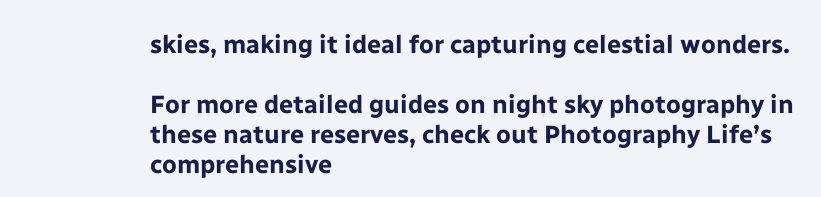skies, making it ideal for capturing celestial wonders.

For more detailed guides on night sky photography in these nature reserves, check out Photography Life’s comprehensive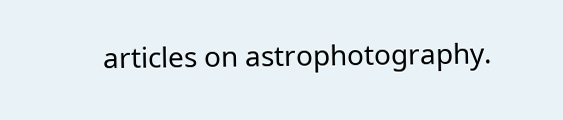articles on astrophotography.